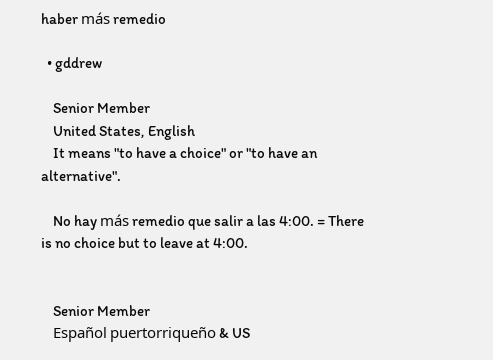haber más remedio

  • gddrew

    Senior Member
    United States, English
    It means "to have a choice" or "to have an alternative".

    No hay más remedio que salir a las 4:00. = There is no choice but to leave at 4:00.


    Senior Member
    Español puertorriqueño & US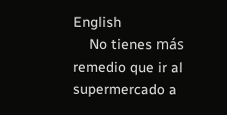English
    No tienes más remedio que ir al supermercado a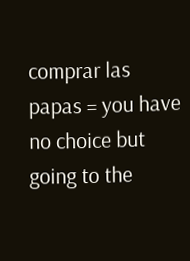comprar las papas = you have no choice but going to the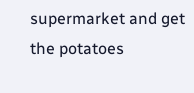supermarket and get the potatoes